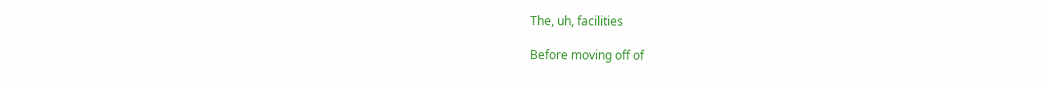The, uh, facilities

Before moving off of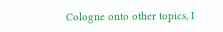Cologne onto other topics, I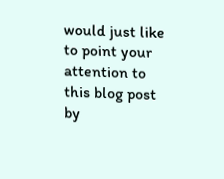would just like to point your attention to this blog post by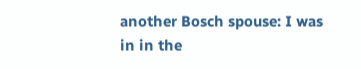another Bosch spouse: I was in in the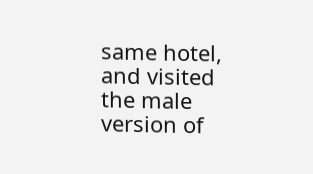same hotel, and visited the male version of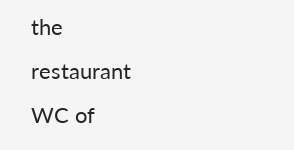the restaurant WC of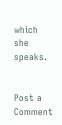which she speaks.


Post a Comment